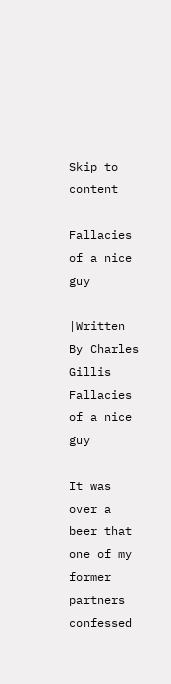Skip to content

Fallacies of a nice guy

|Written By Charles Gillis
Fallacies of a nice guy

It was over a beer that one of my former partners confessed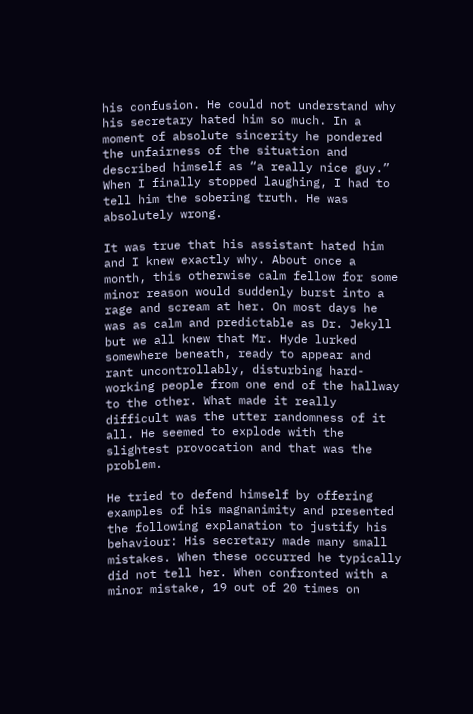his confusion. He could not understand why his secretary hated him so much. In a moment of absolute sincerity he pondered the unfairness of the situation and described himself as “a really nice guy.” When I finally stopped laughing, I had to tell him the sobering truth. He was absolutely wrong.

It was true that his assistant hated him and I knew exactly why. About once a month, this otherwise calm fellow for some minor reason would suddenly burst into a rage and scream at her. On most days he was as calm and predictable as Dr. Jekyll but we all knew that Mr. Hyde lurked somewhere beneath, ready to appear and rant uncontrollably, disturbing hard-working people from one end of the hallway to the other. What made it really difficult was the utter randomness of it all. He seemed to explode with the slightest provocation and that was the problem.

He tried to defend himself by offering examples of his magnanimity and presented the following explanation to justify his behaviour: His secretary made many small mistakes. When these occurred he typically did not tell her. When confronted with a minor mistake, 19 out of 20 times on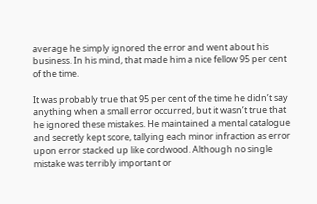average he simply ignored the error and went about his business. In his mind, that made him a nice fellow 95 per cent of the time.

It was probably true that 95 per cent of the time he didn’t say anything when a small error occurred, but it wasn’t true that he ignored these mistakes. He maintained a mental catalogue and secretly kept score, tallying each minor infraction as error upon error stacked up like cordwood. Although no single mistake was terribly important or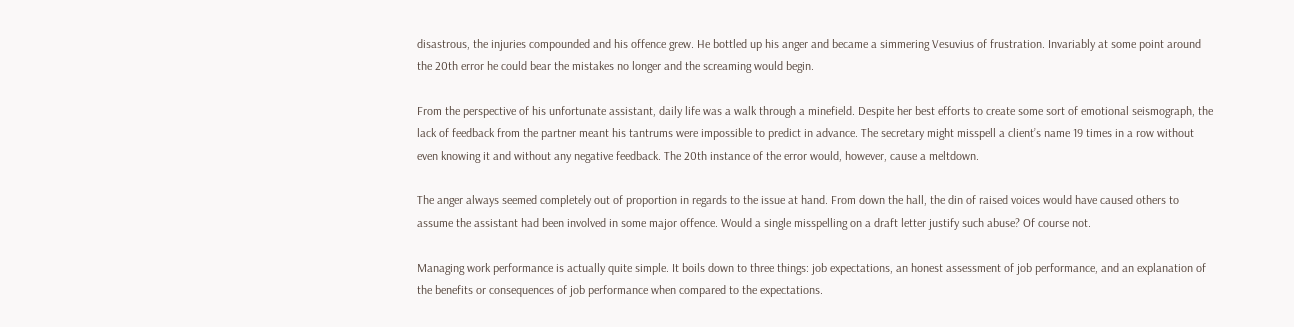disastrous, the injuries compounded and his offence grew. He bottled up his anger and became a simmering Vesuvius of frustration. Invariably at some point around the 20th error he could bear the mistakes no longer and the screaming would begin.

From the perspective of his unfortunate assistant, daily life was a walk through a minefield. Despite her best efforts to create some sort of emotional seismograph, the lack of feedback from the partner meant his tantrums were impossible to predict in advance. The secretary might misspell a client’s name 19 times in a row without even knowing it and without any negative feedback. The 20th instance of the error would, however, cause a meltdown.

The anger always seemed completely out of proportion in regards to the issue at hand. From down the hall, the din of raised voices would have caused others to assume the assistant had been involved in some major offence. Would a single misspelling on a draft letter justify such abuse? Of course not.

Managing work performance is actually quite simple. It boils down to three things: job expectations, an honest assessment of job performance, and an explanation of the benefits or consequences of job performance when compared to the expectations.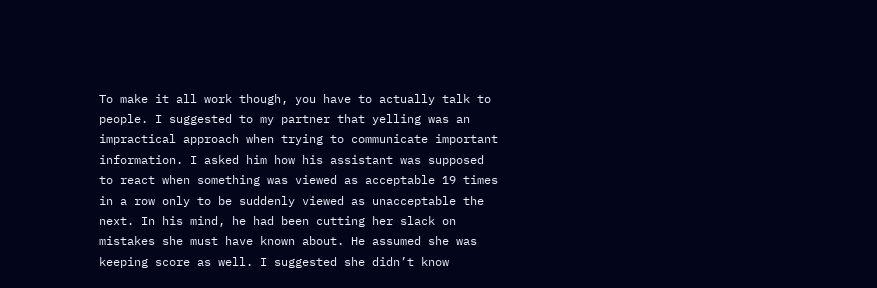To make it all work though, you have to actually talk to people. I suggested to my partner that yelling was an impractical approach when trying to communicate important information. I asked him how his assistant was supposed to react when something was viewed as acceptable 19 times in a row only to be suddenly viewed as unacceptable the next. In his mind, he had been cutting her slack on mistakes she must have known about. He assumed she was keeping score as well. I suggested she didn’t know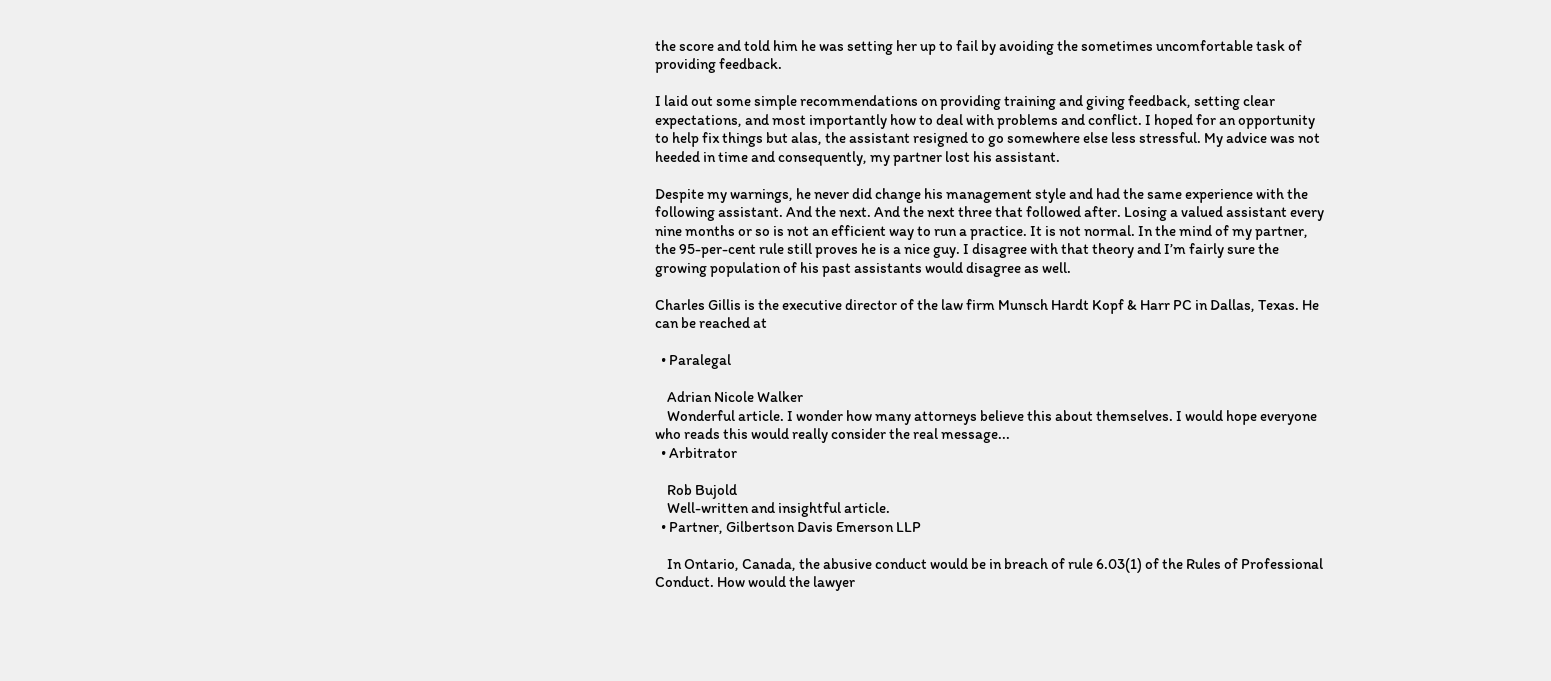the score and told him he was setting her up to fail by avoiding the sometimes uncomfortable task of providing feedback.

I laid out some simple recommendations on providing training and giving feedback, setting clear expectations, and most importantly how to deal with problems and conflict. I hoped for an opportunity to help fix things but alas, the assistant resigned to go somewhere else less stressful. My advice was not heeded in time and consequently, my partner lost his assistant.

Despite my warnings, he never did change his management style and had the same experience with the following assistant. And the next. And the next three that followed after. Losing a valued assistant every nine months or so is not an efficient way to run a practice. It is not normal. In the mind of my partner, the 95-per-cent rule still proves he is a nice guy. I disagree with that theory and I’m fairly sure the growing population of his past assistants would disagree as well.

Charles Gillis is the executive director of the law firm Munsch Hardt Kopf & Harr PC in Dallas, Texas. He can be reached at

  • Paralegal

    Adrian Nicole Walker
    Wonderful article. I wonder how many attorneys believe this about themselves. I would hope everyone who reads this would really consider the real message...
  • Arbitrator

    Rob Bujold
    Well-written and insightful article.
  • Partner, Gilbertson Davis Emerson LLP

    In Ontario, Canada, the abusive conduct would be in breach of rule 6.03(1) of the Rules of Professional Conduct. How would the lawyer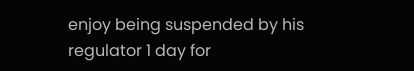enjoy being suspended by his regulator 1 day for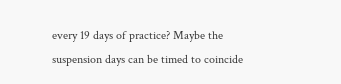every 19 days of practice? Maybe the suspension days can be timed to coincide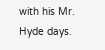with his Mr. Hyde days.